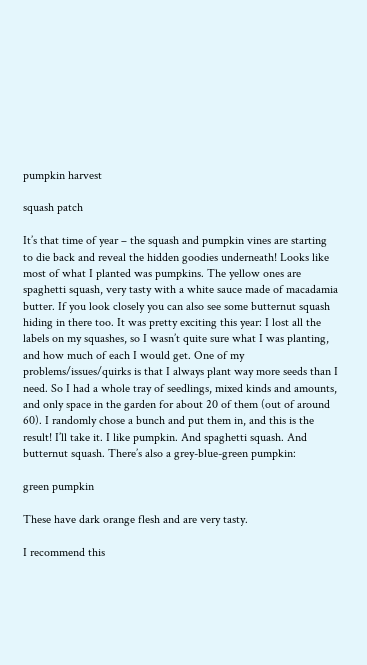pumpkin harvest

squash patch

It’s that time of year – the squash and pumpkin vines are starting to die back and reveal the hidden goodies underneath! Looks like most of what I planted was pumpkins. The yellow ones are spaghetti squash, very tasty with a white sauce made of macadamia butter. If you look closely you can also see some butternut squash hiding in there too. It was pretty exciting this year: I lost all the labels on my squashes, so I wasn’t quite sure what I was planting, and how much of each I would get. One of my problems/issues/quirks is that I always plant way more seeds than I need. So I had a whole tray of seedlings, mixed kinds and amounts, and only space in the garden for about 20 of them (out of around 60). I randomly chose a bunch and put them in, and this is the result! I’ll take it. I like pumpkin. And spaghetti squash. And butternut squash. There’s also a grey-blue-green pumpkin:

green pumpkin

These have dark orange flesh and are very tasty.

I recommend this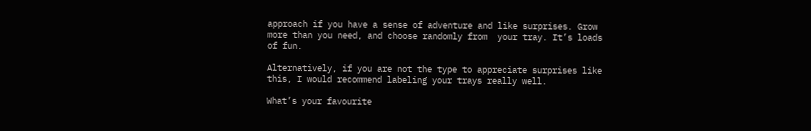approach if you have a sense of adventure and like surprises. Grow more than you need, and choose randomly from  your tray. It’s loads of fun.

Alternatively, if you are not the type to appreciate surprises like this, I would recommend labeling your trays really well.

What’s your favourite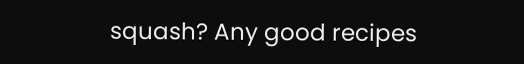squash? Any good recipes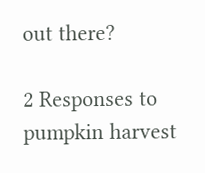out there?

2 Responses to pumpkin harvest